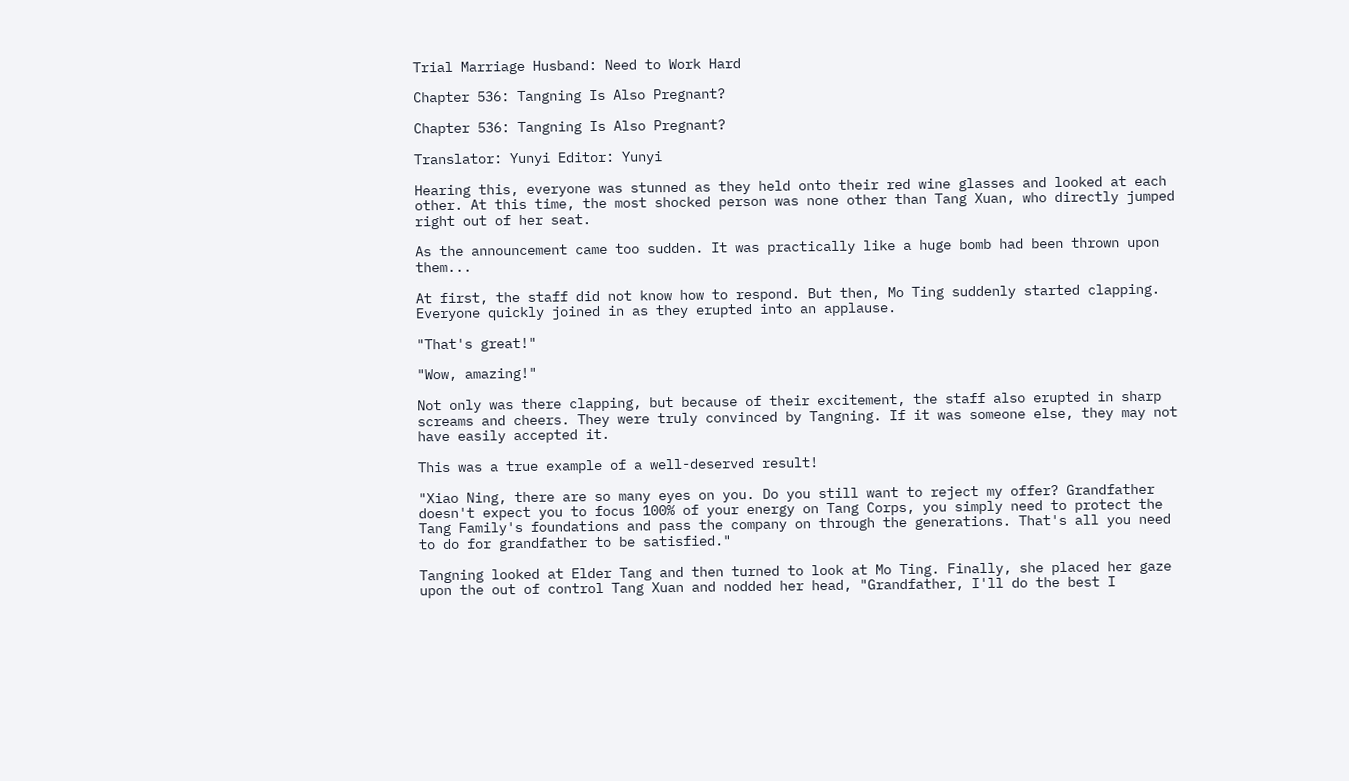Trial Marriage Husband: Need to Work Hard

Chapter 536: Tangning Is Also Pregnant?

Chapter 536: Tangning Is Also Pregnant?

Translator: Yunyi Editor: Yunyi

Hearing this, everyone was stunned as they held onto their red wine glasses and looked at each other. At this time, the most shocked person was none other than Tang Xuan, who directly jumped right out of her seat.

As the announcement came too sudden. It was practically like a huge bomb had been thrown upon them...

At first, the staff did not know how to respond. But then, Mo Ting suddenly started clapping. Everyone quickly joined in as they erupted into an applause.

"That's great!"

"Wow, amazing!"

Not only was there clapping, but because of their excitement, the staff also erupted in sharp screams and cheers. They were truly convinced by Tangning. If it was someone else, they may not have easily accepted it.

This was a true example of a well-deserved result!

"Xiao Ning, there are so many eyes on you. Do you still want to reject my offer? Grandfather doesn't expect you to focus 100% of your energy on Tang Corps, you simply need to protect the Tang Family's foundations and pass the company on through the generations. That's all you need to do for grandfather to be satisfied."

Tangning looked at Elder Tang and then turned to look at Mo Ting. Finally, she placed her gaze upon the out of control Tang Xuan and nodded her head, "Grandfather, I'll do the best I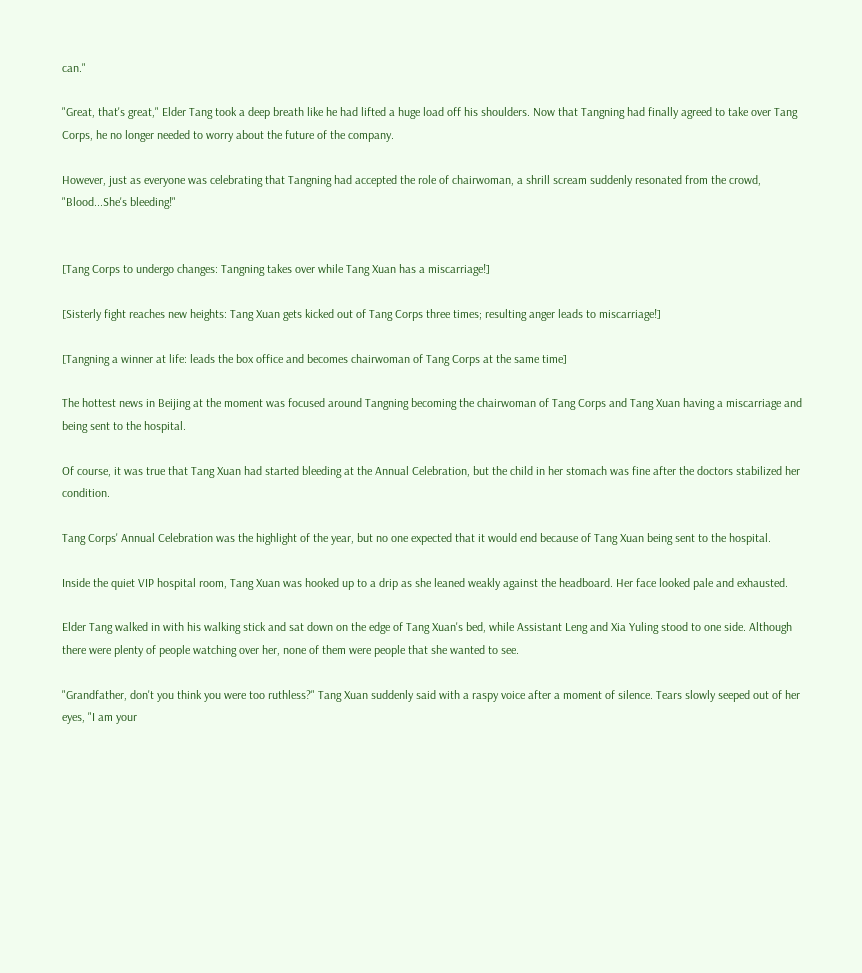can."

"Great, that's great," Elder Tang took a deep breath like he had lifted a huge load off his shoulders. Now that Tangning had finally agreed to take over Tang Corps, he no longer needed to worry about the future of the company.

However, just as everyone was celebrating that Tangning had accepted the role of chairwoman, a shrill scream suddenly resonated from the crowd, "Blood...She's bleeding!"


[Tang Corps to undergo changes: Tangning takes over while Tang Xuan has a miscarriage!]

[Sisterly fight reaches new heights: Tang Xuan gets kicked out of Tang Corps three times; resulting anger leads to miscarriage!]

[Tangning a winner at life: leads the box office and becomes chairwoman of Tang Corps at the same time]

The hottest news in Beijing at the moment was focused around Tangning becoming the chairwoman of Tang Corps and Tang Xuan having a miscarriage and being sent to the hospital.

Of course, it was true that Tang Xuan had started bleeding at the Annual Celebration, but the child in her stomach was fine after the doctors stabilized her condition.

Tang Corps' Annual Celebration was the highlight of the year, but no one expected that it would end because of Tang Xuan being sent to the hospital.

Inside the quiet VIP hospital room, Tang Xuan was hooked up to a drip as she leaned weakly against the headboard. Her face looked pale and exhausted.

Elder Tang walked in with his walking stick and sat down on the edge of Tang Xuan's bed, while Assistant Leng and Xia Yuling stood to one side. Although there were plenty of people watching over her, none of them were people that she wanted to see.

"Grandfather, don't you think you were too ruthless?" Tang Xuan suddenly said with a raspy voice after a moment of silence. Tears slowly seeped out of her eyes, "I am your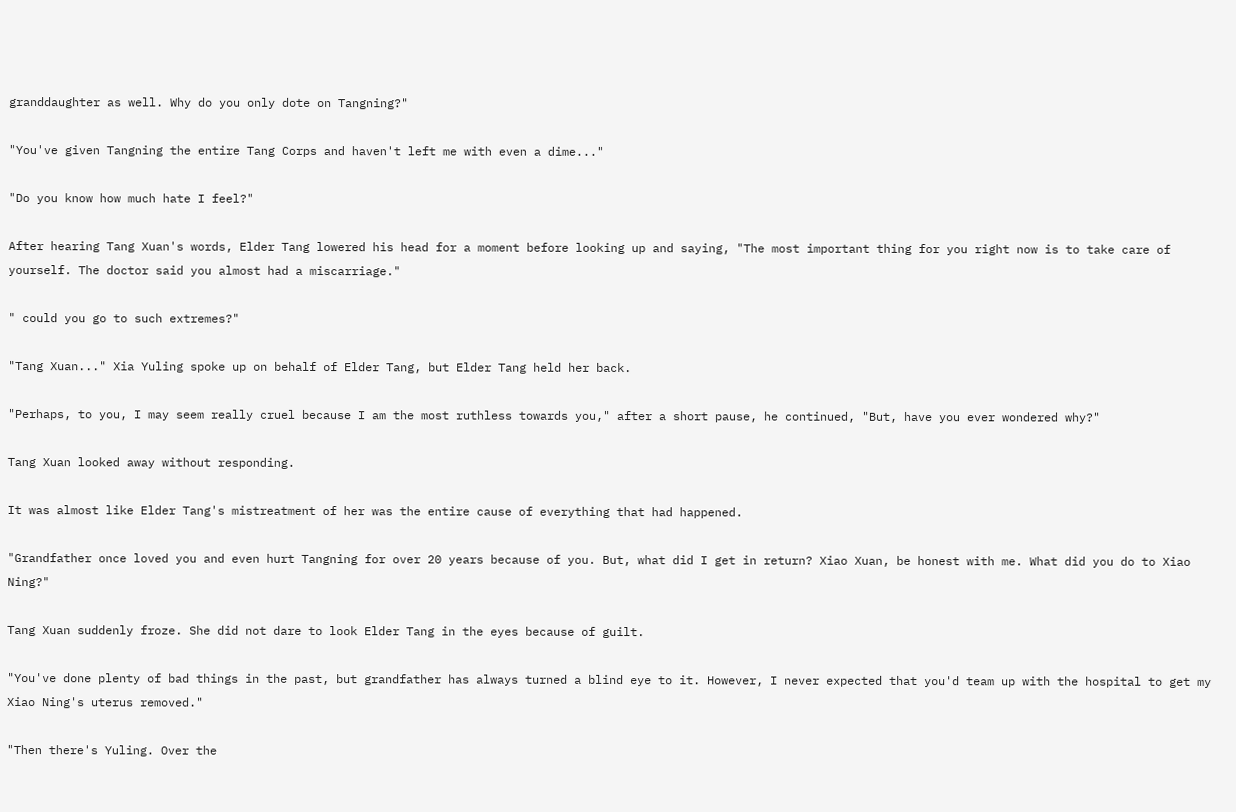granddaughter as well. Why do you only dote on Tangning?"

"You've given Tangning the entire Tang Corps and haven't left me with even a dime..."

"Do you know how much hate I feel?"

After hearing Tang Xuan's words, Elder Tang lowered his head for a moment before looking up and saying, "The most important thing for you right now is to take care of yourself. The doctor said you almost had a miscarriage."

" could you go to such extremes?"

"Tang Xuan..." Xia Yuling spoke up on behalf of Elder Tang, but Elder Tang held her back.

"Perhaps, to you, I may seem really cruel because I am the most ruthless towards you," after a short pause, he continued, "But, have you ever wondered why?"

Tang Xuan looked away without responding.

It was almost like Elder Tang's mistreatment of her was the entire cause of everything that had happened.

"Grandfather once loved you and even hurt Tangning for over 20 years because of you. But, what did I get in return? Xiao Xuan, be honest with me. What did you do to Xiao Ning?"

Tang Xuan suddenly froze. She did not dare to look Elder Tang in the eyes because of guilt.

"You've done plenty of bad things in the past, but grandfather has always turned a blind eye to it. However, I never expected that you'd team up with the hospital to get my Xiao Ning's uterus removed."

"Then there's Yuling. Over the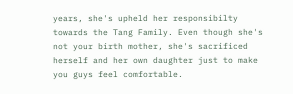years, she's upheld her responsibilty towards the Tang Family. Even though she's not your birth mother, she's sacrificed herself and her own daughter just to make you guys feel comfortable.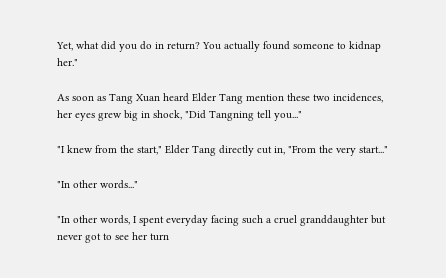Yet, what did you do in return? You actually found someone to kidnap her."

As soon as Tang Xuan heard Elder Tang mention these two incidences, her eyes grew big in shock, "Did Tangning tell you..."

"I knew from the start," Elder Tang directly cut in, "From the very start..."

"In other words..."

"In other words, I spent everyday facing such a cruel granddaughter but never got to see her turn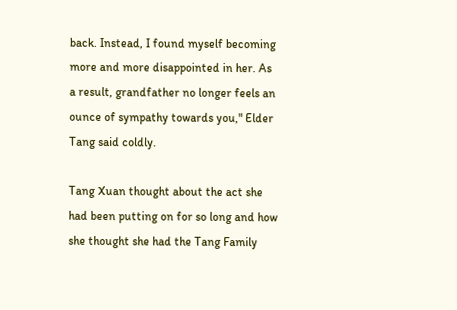back. Instead, I found myself becoming more and more disappointed in her. As a result, grandfather no longer feels an ounce of sympathy towards you," Elder Tang said coldly.

Tang Xuan thought about the act she had been putting on for so long and how she thought she had the Tang Family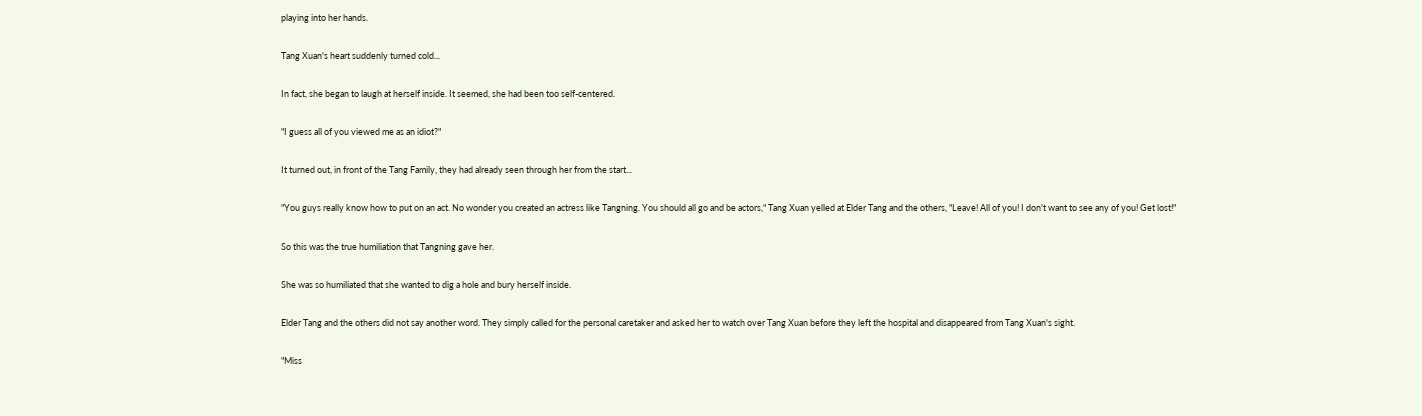playing into her hands.

Tang Xuan's heart suddenly turned cold...

In fact, she began to laugh at herself inside. It seemed, she had been too self-centered.

"I guess all of you viewed me as an idiot?"

It turned out, in front of the Tang Family, they had already seen through her from the start...

"You guys really know how to put on an act. No wonder you created an actress like Tangning. You should all go and be actors," Tang Xuan yelled at Elder Tang and the others, "Leave! All of you! I don't want to see any of you! Get lost!"

So this was the true humiliation that Tangning gave her.

She was so humiliated that she wanted to dig a hole and bury herself inside.

Elder Tang and the others did not say another word. They simply called for the personal caretaker and asked her to watch over Tang Xuan before they left the hospital and disappeared from Tang Xuan's sight.

"Miss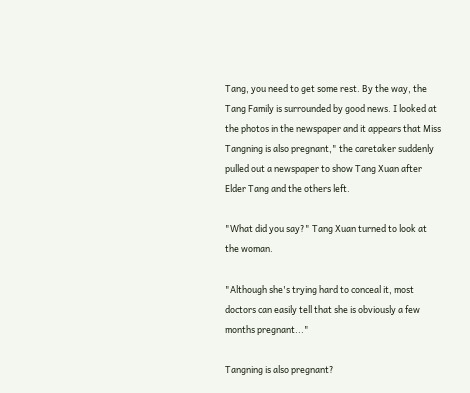Tang, you need to get some rest. By the way, the Tang Family is surrounded by good news. I looked at the photos in the newspaper and it appears that Miss Tangning is also pregnant," the caretaker suddenly pulled out a newspaper to show Tang Xuan after Elder Tang and the others left.

"What did you say?" Tang Xuan turned to look at the woman.

"Although she's trying hard to conceal it, most doctors can easily tell that she is obviously a few months pregnant..."

Tangning is also pregnant?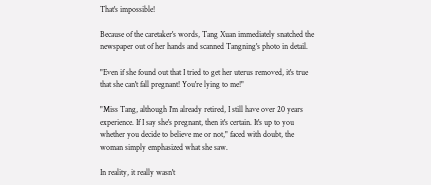That's impossible!

Because of the caretaker's words, Tang Xuan immediately snatched the newspaper out of her hands and scanned Tangning's photo in detail.

"Even if she found out that I tried to get her uterus removed, it's true that she can't fall pregnant! You're lying to me!"

"Miss Tang, although I'm already retired, I still have over 20 years experience. If I say she's pregnant, then it's certain. It's up to you whether you decide to believe me or not," faced with doubt, the woman simply emphasized what she saw.

In reality, it really wasn't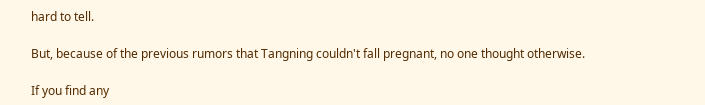hard to tell.

But, because of the previous rumors that Tangning couldn't fall pregnant, no one thought otherwise.

If you find any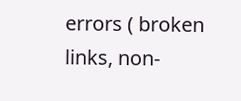errors ( broken links, non-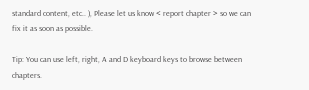standard content, etc.. ), Please let us know < report chapter > so we can fix it as soon as possible.

Tip: You can use left, right, A and D keyboard keys to browse between chapters.